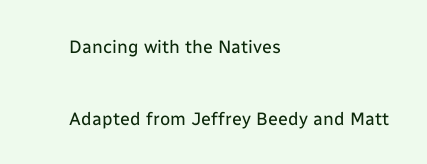Dancing with the Natives

Adapted from Jeffrey Beedy and Matt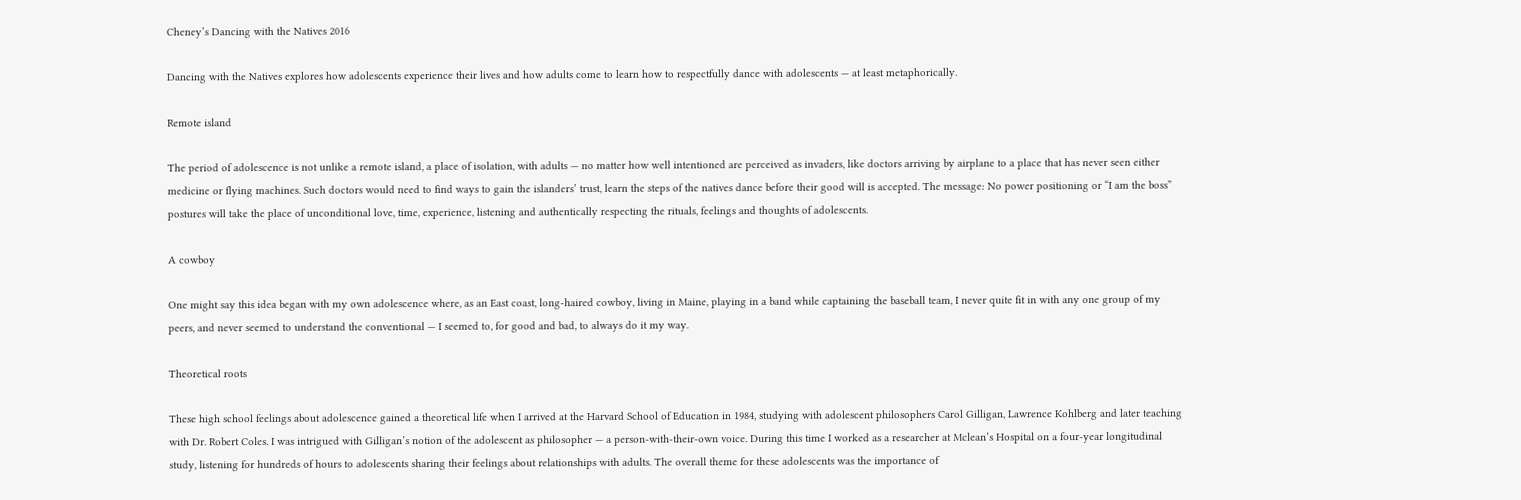Cheney’s Dancing with the Natives 2016

Dancing with the Natives explores how adolescents experience their lives and how adults come to learn how to respectfully dance with adolescents — at least metaphorically.

Remote island

The period of adolescence is not unlike a remote island, a place of isolation, with adults — no matter how well intentioned are perceived as invaders, like doctors arriving by airplane to a place that has never seen either medicine or flying machines. Such doctors would need to find ways to gain the islanders’ trust, learn the steps of the natives dance before their good will is accepted. The message: No power positioning or “I am the boss” postures will take the place of unconditional love, time, experience, listening and authentically respecting the rituals, feelings and thoughts of adolescents.

A cowboy

One might say this idea began with my own adolescence where, as an East coast, long-haired cowboy, living in Maine, playing in a band while captaining the baseball team, I never quite fit in with any one group of my peers, and never seemed to understand the conventional — I seemed to, for good and bad, to always do it my way.

Theoretical roots

These high school feelings about adolescence gained a theoretical life when I arrived at the Harvard School of Education in 1984, studying with adolescent philosophers Carol Gilligan, Lawrence Kohlberg and later teaching with Dr. Robert Coles. I was intrigued with Gilligan’s notion of the adolescent as philosopher — a person-with-their-own voice. During this time I worked as a researcher at Mclean’s Hospital on a four-year longitudinal study, listening for hundreds of hours to adolescents sharing their feelings about relationships with adults. The overall theme for these adolescents was the importance of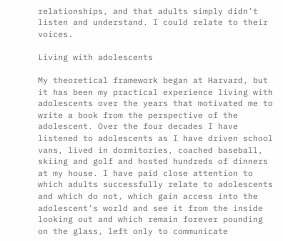relationships, and that adults simply didn’t listen and understand. I could relate to their voices.

Living with adolescents

My theoretical framework began at Harvard, but it has been my practical experience living with adolescents over the years that motivated me to write a book from the perspective of the adolescent. Over the four decades I have listened to adolescents as I have driven school vans, lived in dormitories, coached baseball, skiing and golf and hosted hundreds of dinners at my house. I have paid close attention to which adults successfully relate to adolescents and which do not, which gain access into the adolescent’s world and see it from the inside looking out and which remain forever pounding on the glass, left only to communicate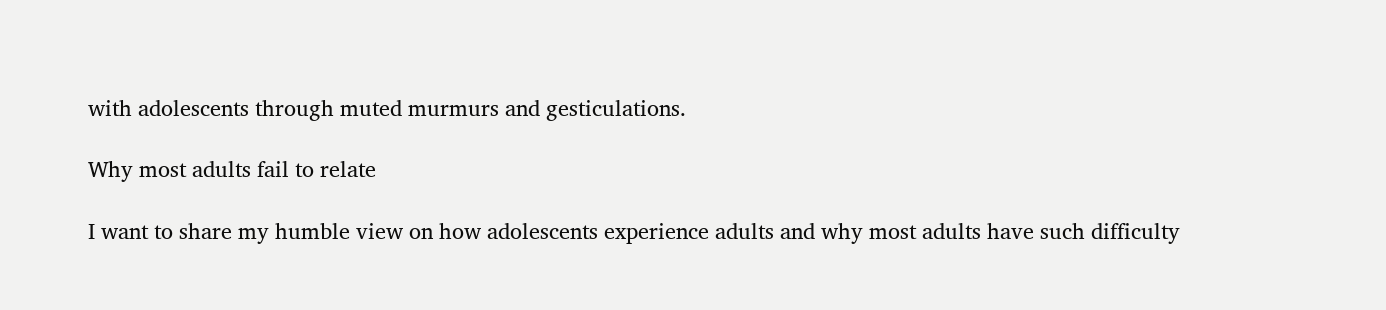with adolescents through muted murmurs and gesticulations.

Why most adults fail to relate

I want to share my humble view on how adolescents experience adults and why most adults have such difficulty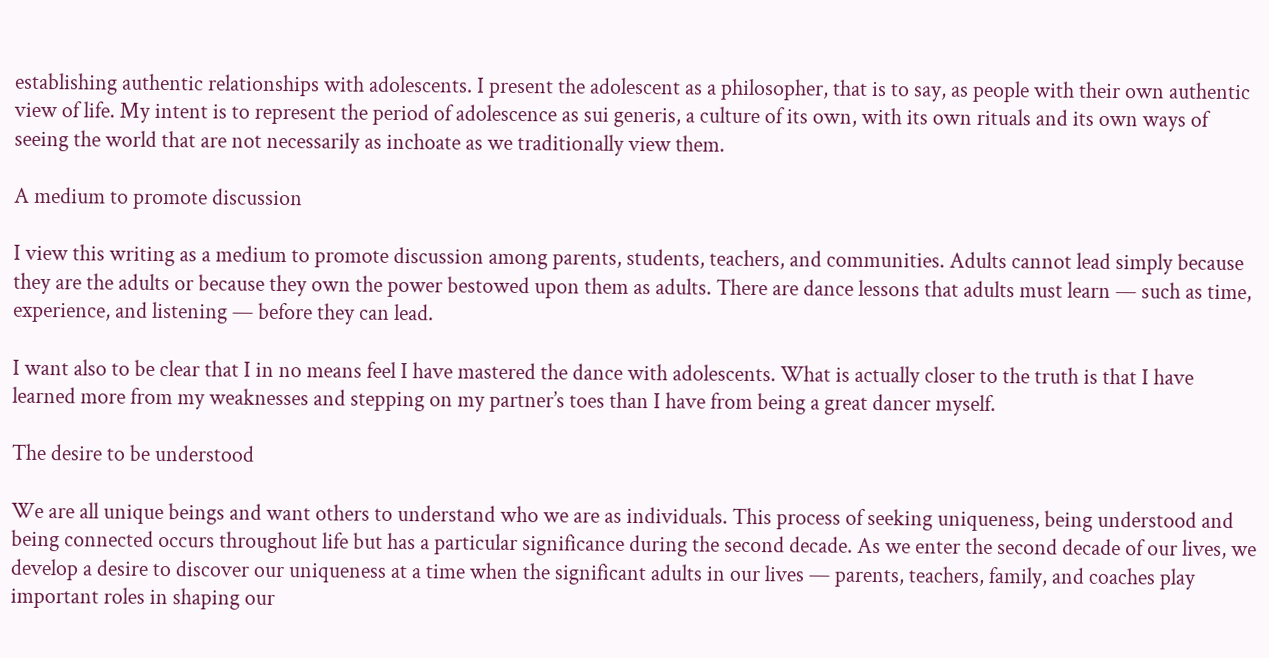establishing authentic relationships with adolescents. I present the adolescent as a philosopher, that is to say, as people with their own authentic view of life. My intent is to represent the period of adolescence as sui generis, a culture of its own, with its own rituals and its own ways of seeing the world that are not necessarily as inchoate as we traditionally view them.

A medium to promote discussion

I view this writing as a medium to promote discussion among parents, students, teachers, and communities. Adults cannot lead simply because they are the adults or because they own the power bestowed upon them as adults. There are dance lessons that adults must learn — such as time, experience, and listening — before they can lead.

I want also to be clear that I in no means feel I have mastered the dance with adolescents. What is actually closer to the truth is that I have learned more from my weaknesses and stepping on my partner’s toes than I have from being a great dancer myself.

The desire to be understood

We are all unique beings and want others to understand who we are as individuals. This process of seeking uniqueness, being understood and being connected occurs throughout life but has a particular significance during the second decade. As we enter the second decade of our lives, we develop a desire to discover our uniqueness at a time when the significant adults in our lives — parents, teachers, family, and coaches play important roles in shaping our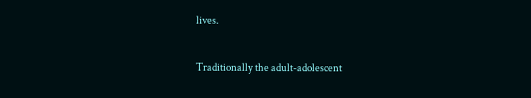lives.

Traditionally the adult-adolescent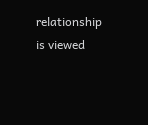relationship is viewed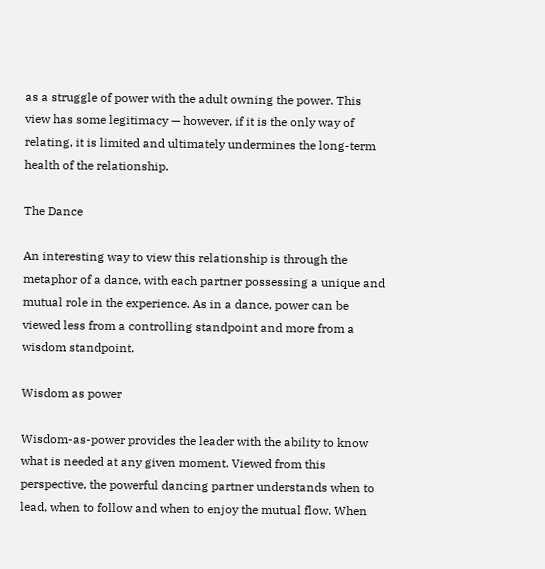as a struggle of power with the adult owning the power. This view has some legitimacy — however, if it is the only way of relating, it is limited and ultimately undermines the long-term health of the relationship.

The Dance

An interesting way to view this relationship is through the metaphor of a dance, with each partner possessing a unique and mutual role in the experience. As in a dance, power can be viewed less from a controlling standpoint and more from a wisdom standpoint.

Wisdom as power

Wisdom-as-power provides the leader with the ability to know what is needed at any given moment. Viewed from this perspective, the powerful dancing partner understands when to lead, when to follow and when to enjoy the mutual flow. When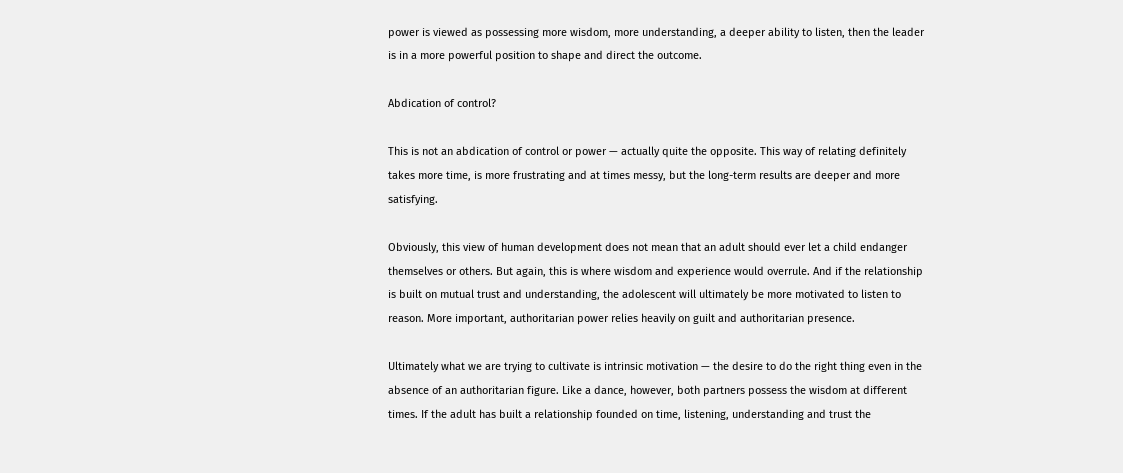power is viewed as possessing more wisdom, more understanding, a deeper ability to listen, then the leader is in a more powerful position to shape and direct the outcome.

Abdication of control?

This is not an abdication of control or power — actually quite the opposite. This way of relating definitely takes more time, is more frustrating and at times messy, but the long-term results are deeper and more satisfying.

Obviously, this view of human development does not mean that an adult should ever let a child endanger themselves or others. But again, this is where wisdom and experience would overrule. And if the relationship is built on mutual trust and understanding, the adolescent will ultimately be more motivated to listen to reason. More important, authoritarian power relies heavily on guilt and authoritarian presence.

Ultimately what we are trying to cultivate is intrinsic motivation — the desire to do the right thing even in the absence of an authoritarian figure. Like a dance, however, both partners possess the wisdom at different times. If the adult has built a relationship founded on time, listening, understanding and trust the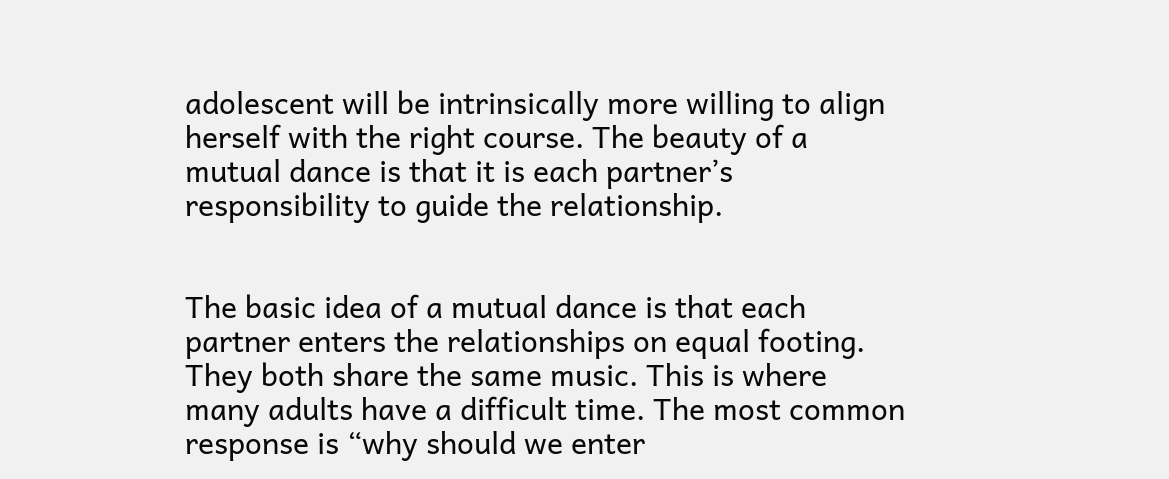adolescent will be intrinsically more willing to align herself with the right course. The beauty of a mutual dance is that it is each partner’s responsibility to guide the relationship.


The basic idea of a mutual dance is that each partner enters the relationships on equal footing. They both share the same music. This is where many adults have a difficult time. The most common response is “why should we enter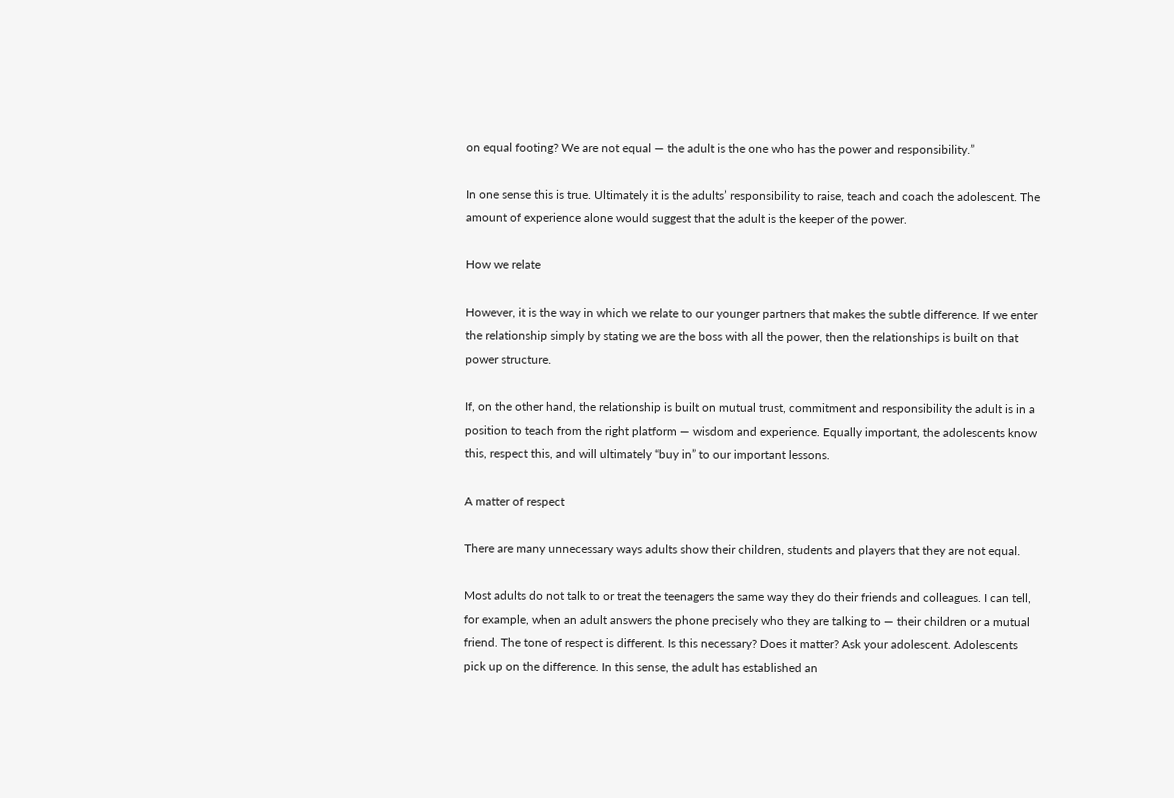on equal footing? We are not equal — the adult is the one who has the power and responsibility.”

In one sense this is true. Ultimately it is the adults’ responsibility to raise, teach and coach the adolescent. The amount of experience alone would suggest that the adult is the keeper of the power.

How we relate

However, it is the way in which we relate to our younger partners that makes the subtle difference. If we enter the relationship simply by stating we are the boss with all the power, then the relationships is built on that power structure.

If, on the other hand, the relationship is built on mutual trust, commitment and responsibility the adult is in a position to teach from the right platform — wisdom and experience. Equally important, the adolescents know this, respect this, and will ultimately “buy in” to our important lessons.

A matter of respect

There are many unnecessary ways adults show their children, students and players that they are not equal.

Most adults do not talk to or treat the teenagers the same way they do their friends and colleagues. I can tell, for example, when an adult answers the phone precisely who they are talking to — their children or a mutual friend. The tone of respect is different. Is this necessary? Does it matter? Ask your adolescent. Adolescents pick up on the difference. In this sense, the adult has established an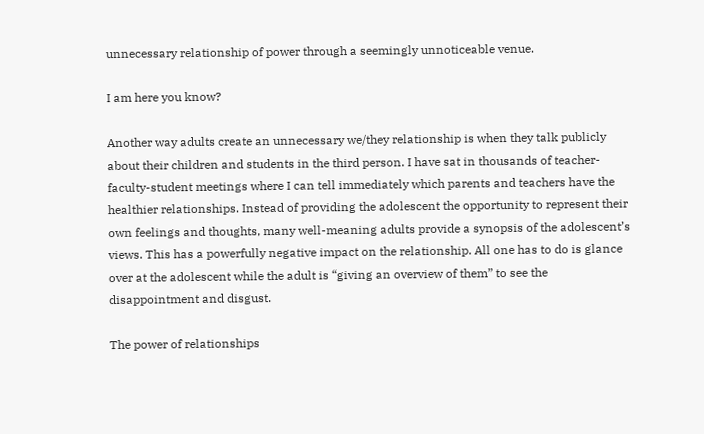unnecessary relationship of power through a seemingly unnoticeable venue.

I am here you know?

Another way adults create an unnecessary we/they relationship is when they talk publicly about their children and students in the third person. I have sat in thousands of teacher- faculty-student meetings where I can tell immediately which parents and teachers have the healthier relationships. Instead of providing the adolescent the opportunity to represent their own feelings and thoughts, many well-meaning adults provide a synopsis of the adolescent’s views. This has a powerfully negative impact on the relationship. All one has to do is glance over at the adolescent while the adult is “giving an overview of them” to see the disappointment and disgust.

The power of relationships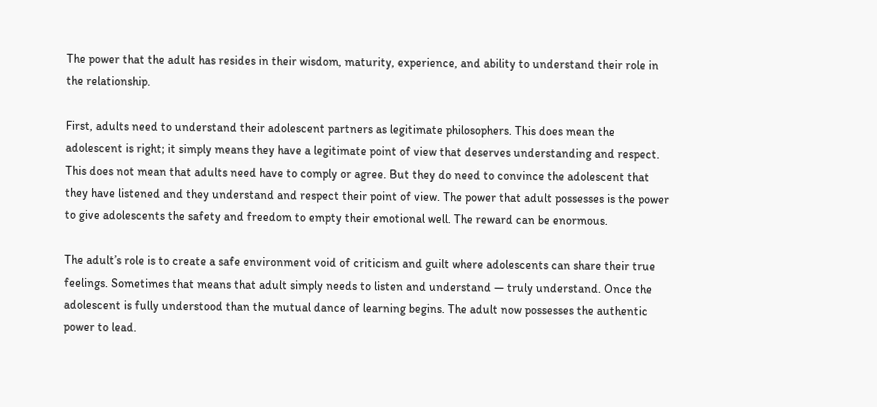The power that the adult has resides in their wisdom, maturity, experience, and ability to understand their role in the relationship.

First, adults need to understand their adolescent partners as legitimate philosophers. This does mean the adolescent is right; it simply means they have a legitimate point of view that deserves understanding and respect. This does not mean that adults need have to comply or agree. But they do need to convince the adolescent that they have listened and they understand and respect their point of view. The power that adult possesses is the power to give adolescents the safety and freedom to empty their emotional well. The reward can be enormous.

The adult’s role is to create a safe environment void of criticism and guilt where adolescents can share their true feelings. Sometimes that means that adult simply needs to listen and understand — truly understand. Once the adolescent is fully understood than the mutual dance of learning begins. The adult now possesses the authentic power to lead.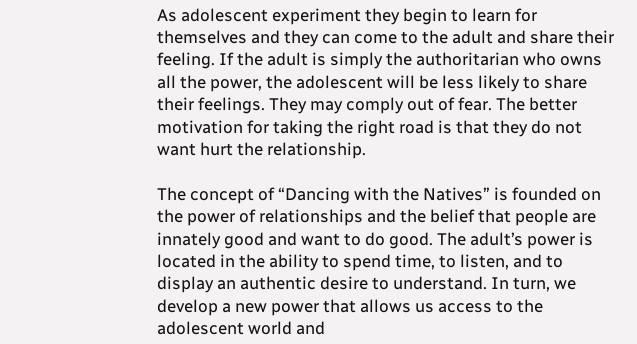As adolescent experiment they begin to learn for themselves and they can come to the adult and share their feeling. If the adult is simply the authoritarian who owns all the power, the adolescent will be less likely to share their feelings. They may comply out of fear. The better motivation for taking the right road is that they do not want hurt the relationship.

The concept of “Dancing with the Natives” is founded on the power of relationships and the belief that people are innately good and want to do good. The adult’s power is located in the ability to spend time, to listen, and to display an authentic desire to understand. In turn, we develop a new power that allows us access to the adolescent world and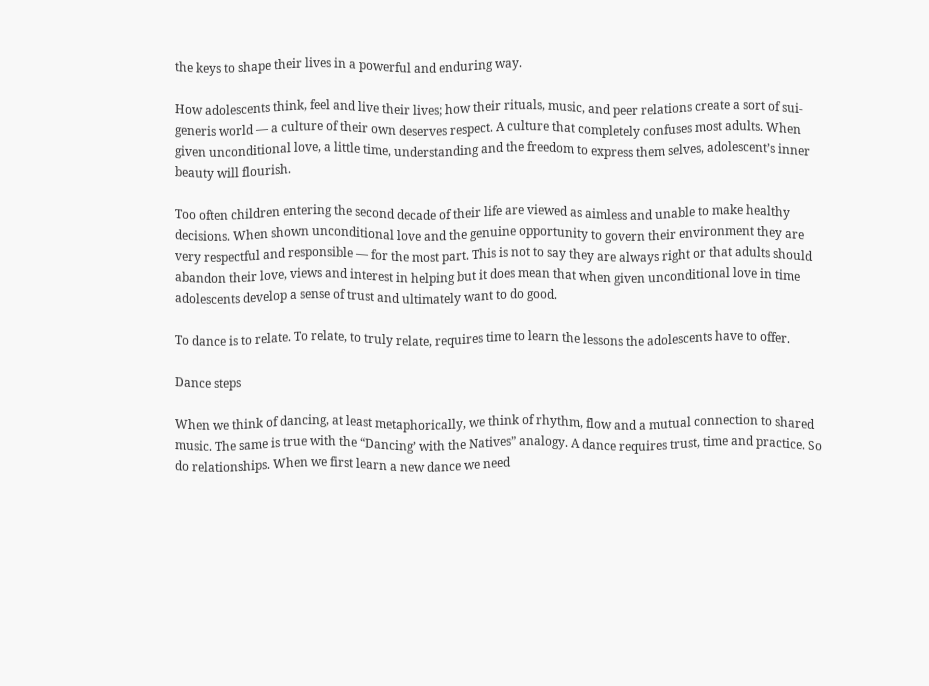the keys to shape their lives in a powerful and enduring way.

How adolescents think, feel and live their lives; how their rituals, music, and peer relations create a sort of sui-generis world — a culture of their own deserves respect. A culture that completely confuses most adults. When given unconditional love, a little time, understanding and the freedom to express them selves, adolescent’s inner beauty will flourish.

Too often children entering the second decade of their life are viewed as aimless and unable to make healthy decisions. When shown unconditional love and the genuine opportunity to govern their environment they are very respectful and responsible — for the most part. This is not to say they are always right or that adults should abandon their love, views and interest in helping but it does mean that when given unconditional love in time adolescents develop a sense of trust and ultimately want to do good.

To dance is to relate. To relate, to truly relate, requires time to learn the lessons the adolescents have to offer.

Dance steps

When we think of dancing, at least metaphorically, we think of rhythm, flow and a mutual connection to shared music. The same is true with the “Dancing’ with the Natives” analogy. A dance requires trust, time and practice. So do relationships. When we first learn a new dance we need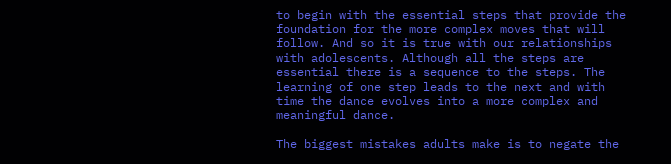to begin with the essential steps that provide the foundation for the more complex moves that will follow. And so it is true with our relationships with adolescents. Although all the steps are essential there is a sequence to the steps. The learning of one step leads to the next and with time the dance evolves into a more complex and meaningful dance.

The biggest mistakes adults make is to negate the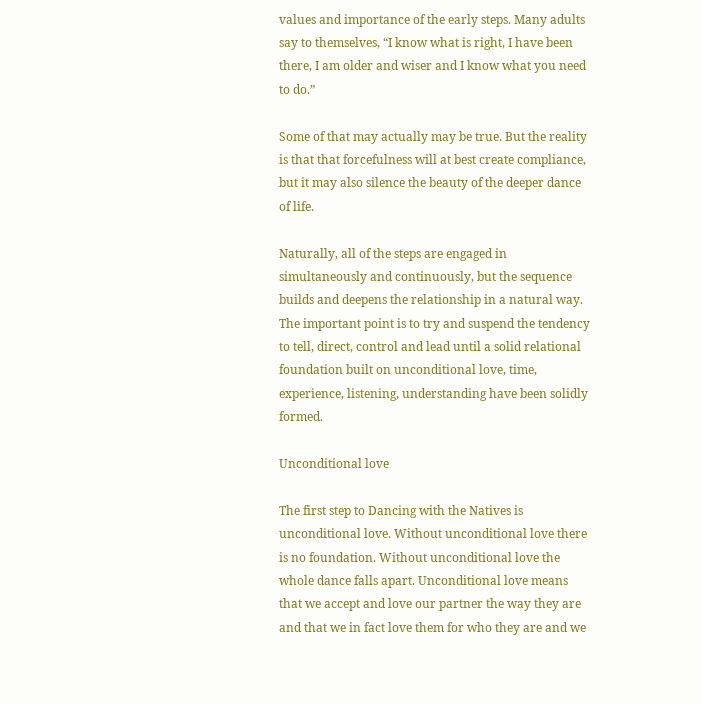values and importance of the early steps. Many adults say to themselves, “I know what is right, I have been there, I am older and wiser and I know what you need to do.”

Some of that may actually may be true. But the reality is that that forcefulness will at best create compliance, but it may also silence the beauty of the deeper dance of life.

Naturally, all of the steps are engaged in simultaneously and continuously, but the sequence builds and deepens the relationship in a natural way. The important point is to try and suspend the tendency to tell, direct, control and lead until a solid relational foundation built on unconditional love, time, experience, listening, understanding have been solidly formed.

Unconditional love

The first step to Dancing with the Natives is unconditional love. Without unconditional love there is no foundation. Without unconditional love the whole dance falls apart. Unconditional love means that we accept and love our partner the way they are and that we in fact love them for who they are and we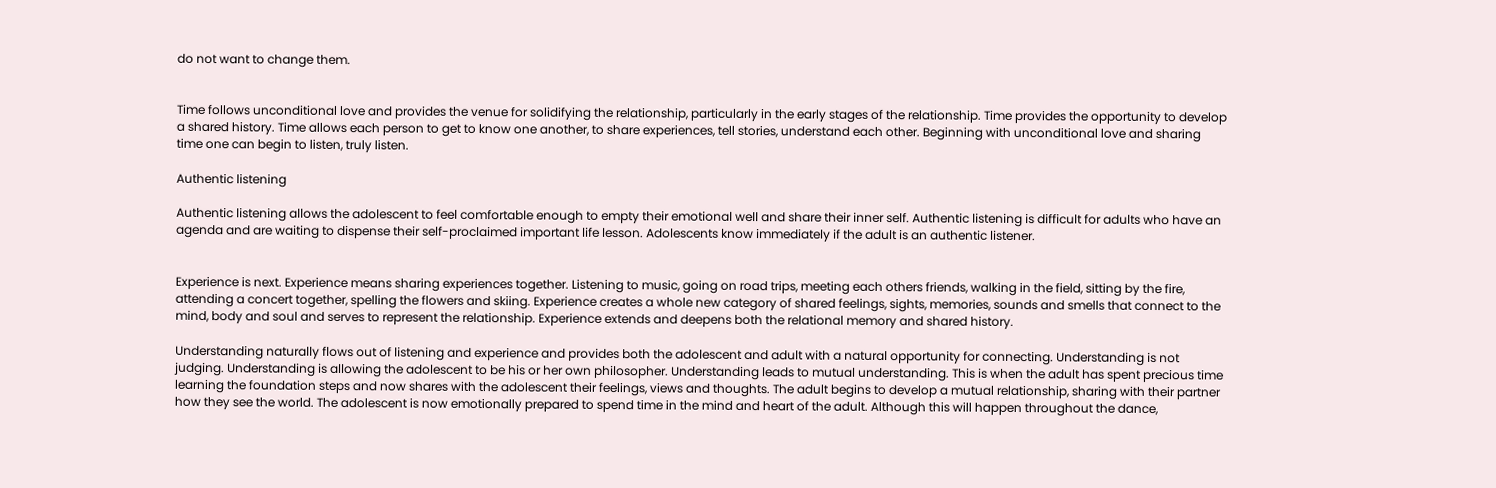do not want to change them.


Time follows unconditional love and provides the venue for solidifying the relationship, particularly in the early stages of the relationship. Time provides the opportunity to develop a shared history. Time allows each person to get to know one another, to share experiences, tell stories, understand each other. Beginning with unconditional love and sharing time one can begin to listen, truly listen.

Authentic listening

Authentic listening allows the adolescent to feel comfortable enough to empty their emotional well and share their inner self. Authentic listening is difficult for adults who have an agenda and are waiting to dispense their self-proclaimed important life lesson. Adolescents know immediately if the adult is an authentic listener.


Experience is next. Experience means sharing experiences together. Listening to music, going on road trips, meeting each others friends, walking in the field, sitting by the fire, attending a concert together, spelling the flowers and skiing. Experience creates a whole new category of shared feelings, sights, memories, sounds and smells that connect to the mind, body and soul and serves to represent the relationship. Experience extends and deepens both the relational memory and shared history.

Understanding naturally flows out of listening and experience and provides both the adolescent and adult with a natural opportunity for connecting. Understanding is not judging. Understanding is allowing the adolescent to be his or her own philosopher. Understanding leads to mutual understanding. This is when the adult has spent precious time learning the foundation steps and now shares with the adolescent their feelings, views and thoughts. The adult begins to develop a mutual relationship, sharing with their partner how they see the world. The adolescent is now emotionally prepared to spend time in the mind and heart of the adult. Although this will happen throughout the dance,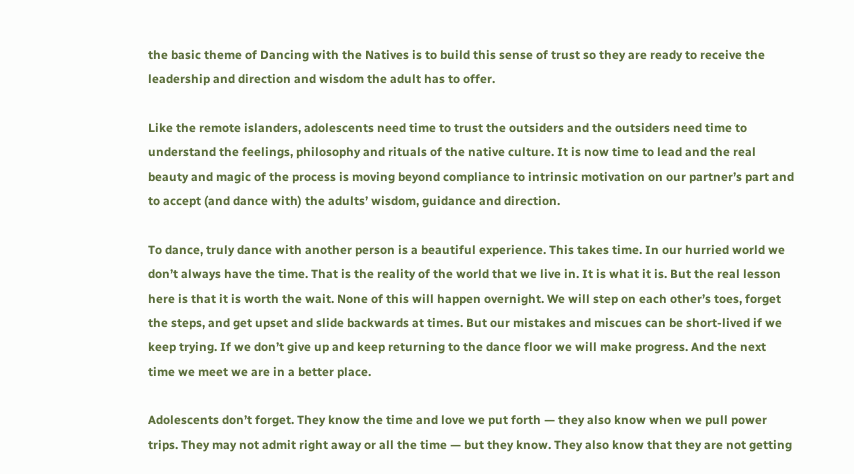the basic theme of Dancing with the Natives is to build this sense of trust so they are ready to receive the leadership and direction and wisdom the adult has to offer.

Like the remote islanders, adolescents need time to trust the outsiders and the outsiders need time to understand the feelings, philosophy and rituals of the native culture. It is now time to lead and the real beauty and magic of the process is moving beyond compliance to intrinsic motivation on our partner’s part and to accept (and dance with) the adults’ wisdom, guidance and direction.

To dance, truly dance with another person is a beautiful experience. This takes time. In our hurried world we don’t always have the time. That is the reality of the world that we live in. It is what it is. But the real lesson here is that it is worth the wait. None of this will happen overnight. We will step on each other’s toes, forget the steps, and get upset and slide backwards at times. But our mistakes and miscues can be short-lived if we keep trying. If we don’t give up and keep returning to the dance floor we will make progress. And the next time we meet we are in a better place.

Adolescents don’t forget. They know the time and love we put forth — they also know when we pull power trips. They may not admit right away or all the time — but they know. They also know that they are not getting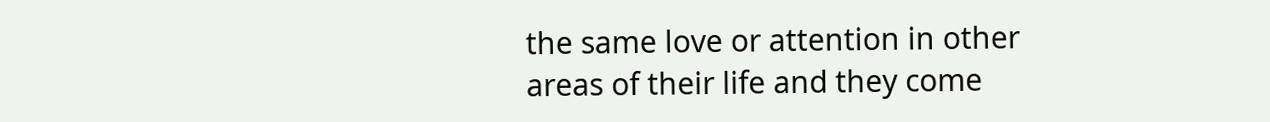the same love or attention in other areas of their life and they come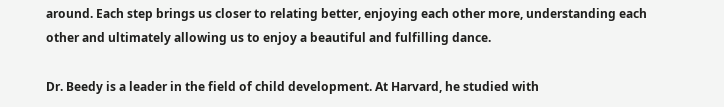around. Each step brings us closer to relating better, enjoying each other more, understanding each other and ultimately allowing us to enjoy a beautiful and fulfilling dance.

Dr. Beedy is a leader in the field of child development. At Harvard, he studied with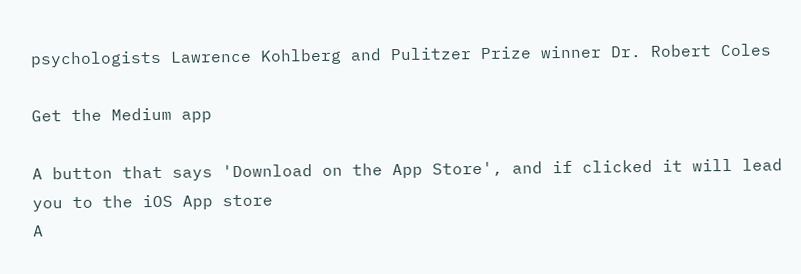psychologists Lawrence Kohlberg and Pulitzer Prize winner Dr. Robert Coles

Get the Medium app

A button that says 'Download on the App Store', and if clicked it will lead you to the iOS App store
A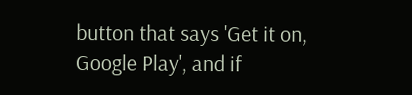button that says 'Get it on, Google Play', and if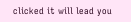clicked it will lead you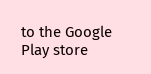to the Google Play store